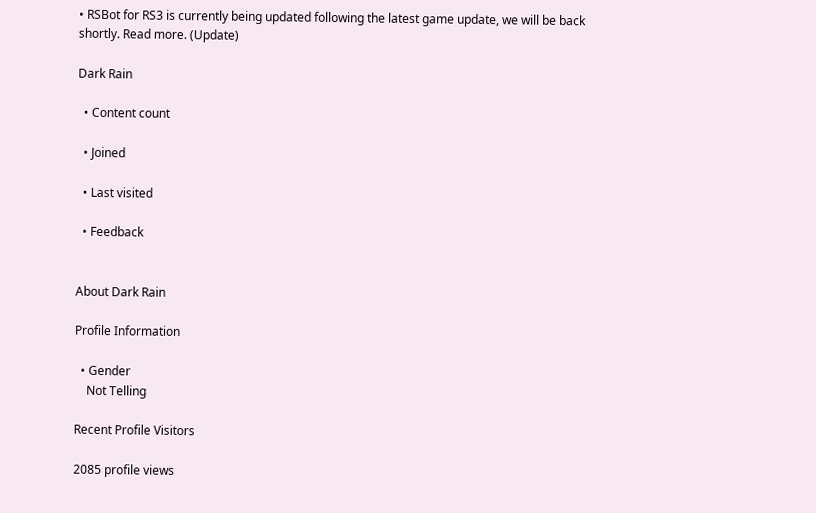• RSBot for RS3 is currently being updated following the latest game update, we will be back shortly. Read more. (Update)

Dark Rain

  • Content count

  • Joined

  • Last visited

  • Feedback


About Dark Rain

Profile Information

  • Gender
    Not Telling

Recent Profile Visitors

2085 profile views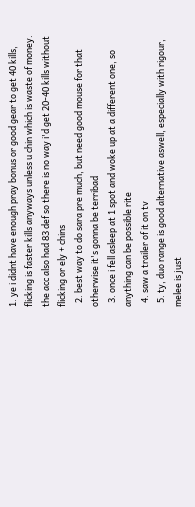1. ye i didnt have enough pray bonus or good gear to get 40 kills, flicking is faster kills anyways unless u chin which is waste of money. the acc also had 83 def so there is no way i'd get 20-40 kills without flicking or ely + chins
  2. best way to do sara pre much, but need good mouse for that otherwise it's gonna be terribad
  3. once i fell asleep at 1 spot and woke up at a different one, so anything can be possible rite
  4. saw a trailer of it on tv
  5. ty, duo range is good alternative aswell, especially with rigour, melee is just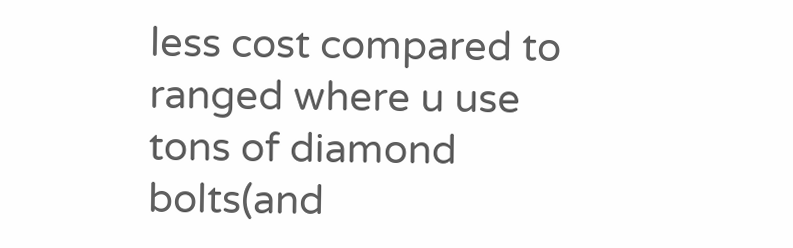less cost compared to ranged where u use tons of diamond bolts(and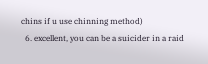chins if u use chinning method)
  6. excellent, you can be a suicider in a raid